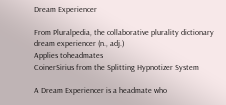Dream Experiencer

From Pluralpedia, the collaborative plurality dictionary
dream experiencer (n., adj.)
Applies toheadmates
CoinerSirius from the Splitting Hypnotizer System

A Dream Experiencer is a headmate who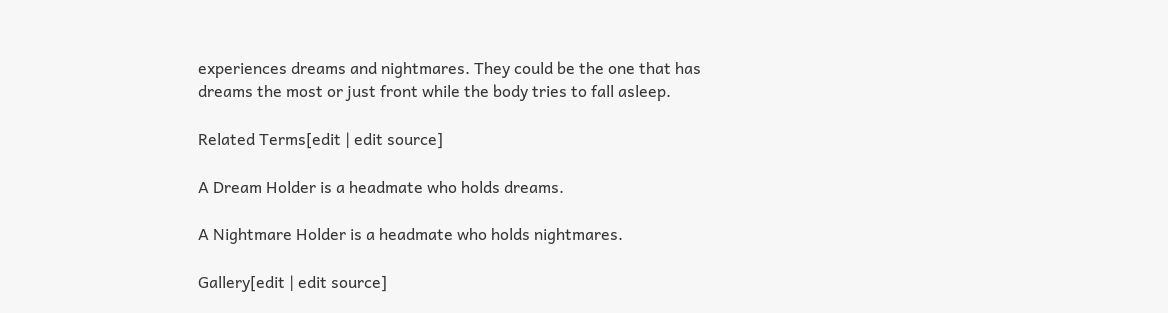experiences dreams and nightmares. They could be the one that has dreams the most or just front while the body tries to fall asleep.

Related Terms[edit | edit source]

A Dream Holder is a headmate who holds dreams.

A Nightmare Holder is a headmate who holds nightmares.

Gallery[edit | edit source]